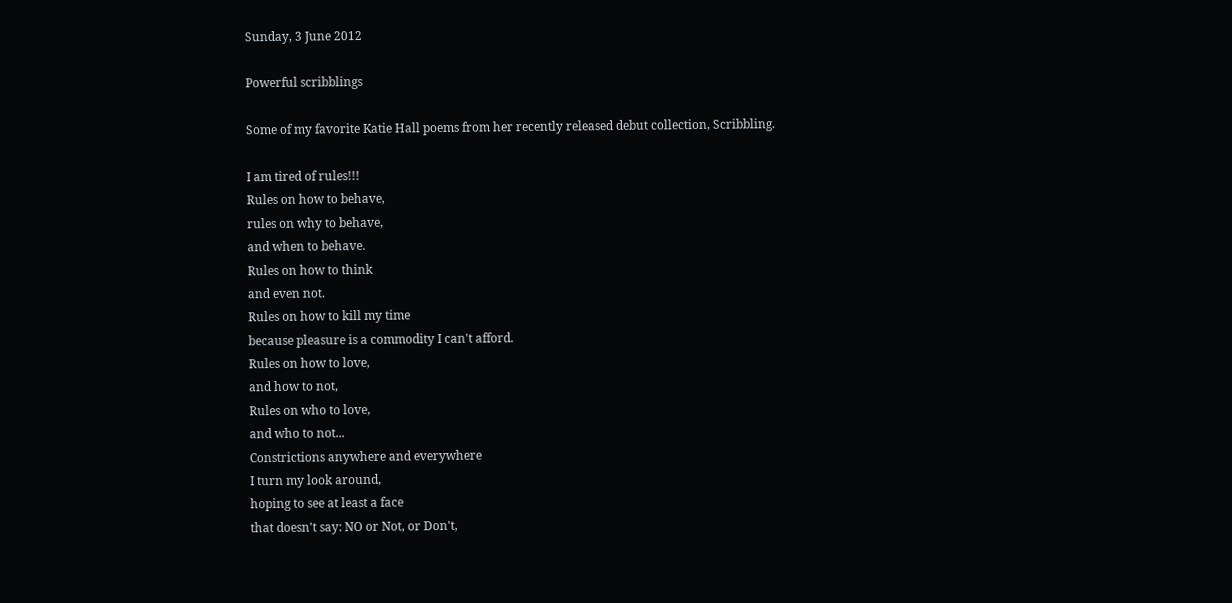Sunday, 3 June 2012

Powerful scribblings

Some of my favorite Katie Hall poems from her recently released debut collection, Scribbling.

I am tired of rules!!!
Rules on how to behave,
rules on why to behave,
and when to behave.
Rules on how to think
and even not.
Rules on how to kill my time
because pleasure is a commodity I can't afford.
Rules on how to love,
and how to not,
Rules on who to love,
and who to not...
Constrictions anywhere and everywhere
I turn my look around,
hoping to see at least a face
that doesn't say: NO or Not, or Don't,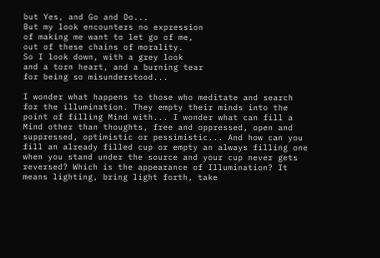but Yes, and Go and Do...
But my look encounters no expression
of making me want to let go of me,
out of these chains of morality.
So I look down, with a grey look
and a torn heart, and a burning tear
for being so misunderstood...

I wonder what happens to those who meditate and search for the illumination. They empty their minds into the point of filling Mind with... I wonder what can fill a Mind other than thoughts, free and oppressed, open and suppressed, optimistic or pessimistic... And how can you fill an already filled cup or empty an always filling one when you stand under the source and your cup never gets reversed? Which is the appearance of Illumination? It means lighting, bring light forth, take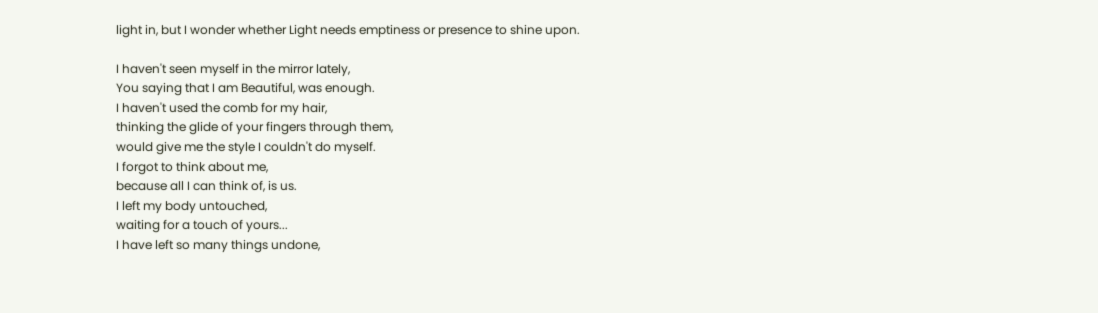light in, but I wonder whether Light needs emptiness or presence to shine upon.

I haven't seen myself in the mirror lately,
You saying that I am Beautiful, was enough.
I haven't used the comb for my hair,
thinking the glide of your fingers through them,
would give me the style I couldn't do myself.
I forgot to think about me,
because all I can think of, is us.
I left my body untouched,
waiting for a touch of yours...
I have left so many things undone,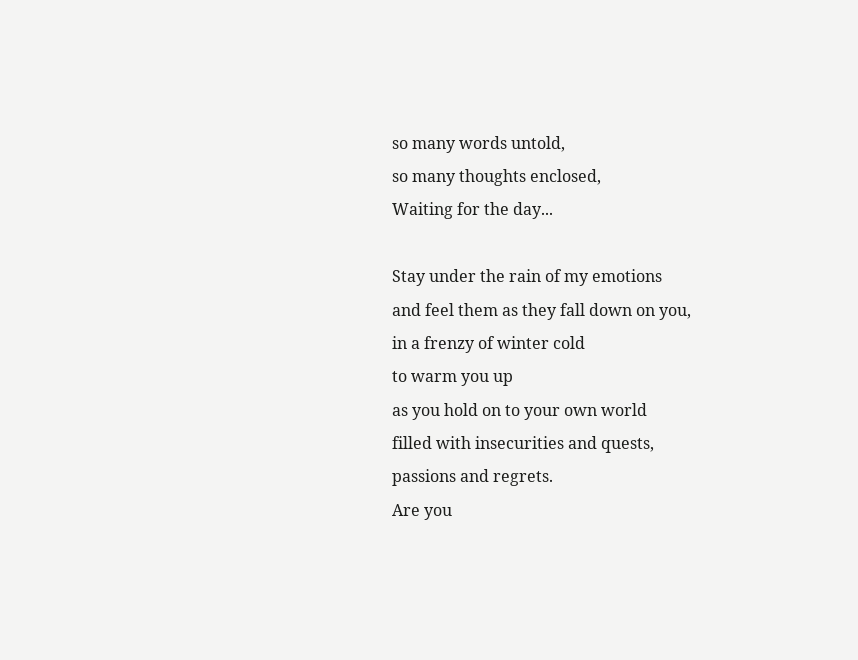so many words untold,
so many thoughts enclosed,
Waiting for the day...

Stay under the rain of my emotions
and feel them as they fall down on you,
in a frenzy of winter cold
to warm you up
as you hold on to your own world
filled with insecurities and quests,
passions and regrets.
Are you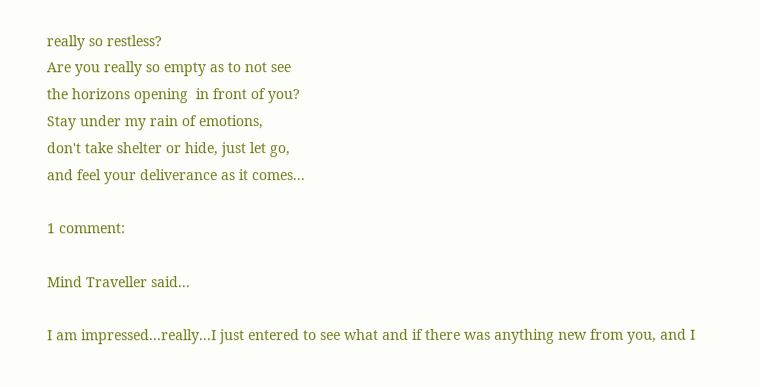really so restless?
Are you really so empty as to not see
the horizons opening  in front of you?
Stay under my rain of emotions,
don't take shelter or hide, just let go,
and feel your deliverance as it comes...

1 comment:

Mind Traveller said...

I am impressed...really...I just entered to see what and if there was anything new from you, and I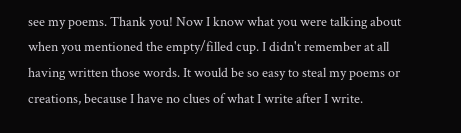see my poems. Thank you! Now I know what you were talking about when you mentioned the empty/filled cup. I didn't remember at all having written those words. It would be so easy to steal my poems or creations, because I have no clues of what I write after I write.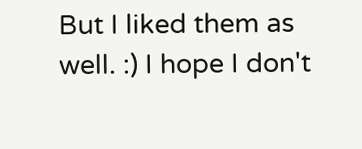But I liked them as well. :) I hope I don't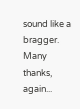sound like a bragger.
Many thanks, again...